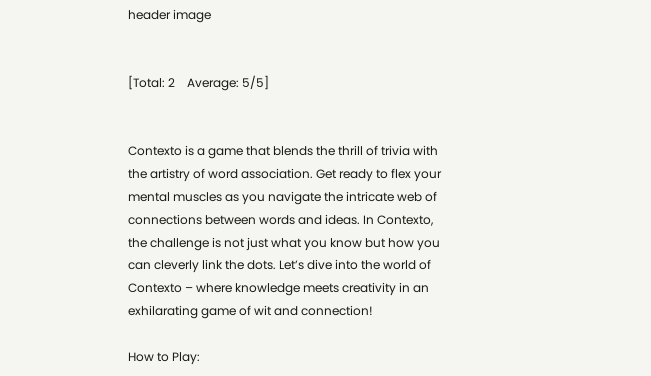header image


[Total: 2    Average: 5/5]


Contexto is a game that blends the thrill of trivia with the artistry of word association. Get ready to flex your mental muscles as you navigate the intricate web of connections between words and ideas. In Contexto, the challenge is not just what you know but how you can cleverly link the dots. Let’s dive into the world of Contexto – where knowledge meets creativity in an exhilarating game of wit and connection!

How to Play: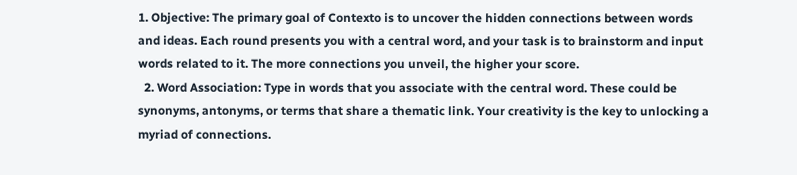1. Objective: The primary goal of Contexto is to uncover the hidden connections between words and ideas. Each round presents you with a central word, and your task is to brainstorm and input words related to it. The more connections you unveil, the higher your score.
  2. Word Association: Type in words that you associate with the central word. These could be synonyms, antonyms, or terms that share a thematic link. Your creativity is the key to unlocking a myriad of connections.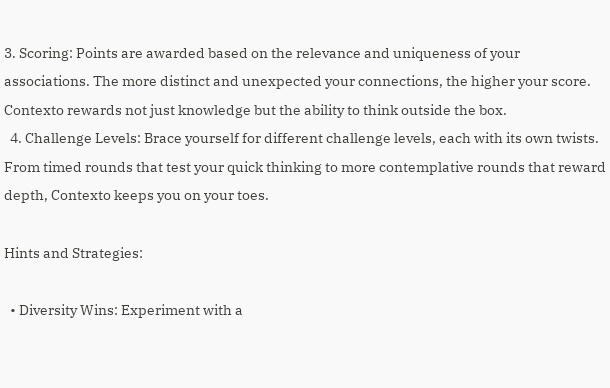3. Scoring: Points are awarded based on the relevance and uniqueness of your associations. The more distinct and unexpected your connections, the higher your score. Contexto rewards not just knowledge but the ability to think outside the box.
  4. Challenge Levels: Brace yourself for different challenge levels, each with its own twists. From timed rounds that test your quick thinking to more contemplative rounds that reward depth, Contexto keeps you on your toes.

Hints and Strategies:

  • Diversity Wins: Experiment with a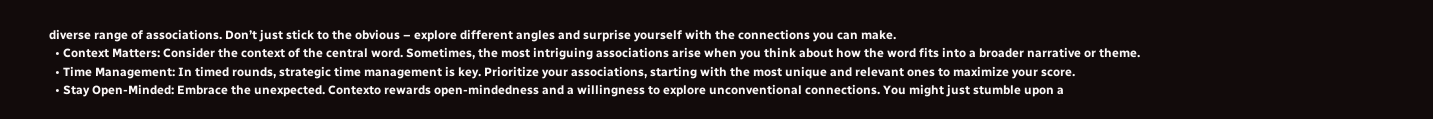diverse range of associations. Don’t just stick to the obvious – explore different angles and surprise yourself with the connections you can make.
  • Context Matters: Consider the context of the central word. Sometimes, the most intriguing associations arise when you think about how the word fits into a broader narrative or theme.
  • Time Management: In timed rounds, strategic time management is key. Prioritize your associations, starting with the most unique and relevant ones to maximize your score.
  • Stay Open-Minded: Embrace the unexpected. Contexto rewards open-mindedness and a willingness to explore unconventional connections. You might just stumble upon a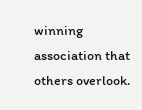winning association that others overlook.